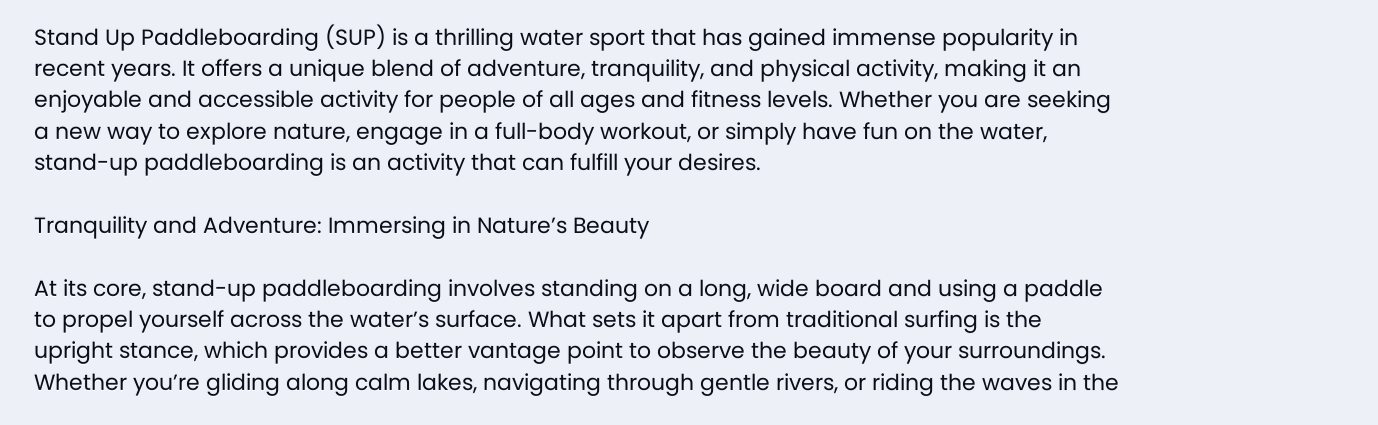Stand Up Paddleboarding (SUP) is a thrilling water sport that has gained immense popularity in recent years. It offers a unique blend of adventure, tranquility, and physical activity, making it an enjoyable and accessible activity for people of all ages and fitness levels. Whether you are seeking a new way to explore nature, engage in a full-body workout, or simply have fun on the water, stand-up paddleboarding is an activity that can fulfill your desires.

Tranquility and Adventure: Immersing in Nature’s Beauty

At its core, stand-up paddleboarding involves standing on a long, wide board and using a paddle to propel yourself across the water’s surface. What sets it apart from traditional surfing is the upright stance, which provides a better vantage point to observe the beauty of your surroundings. Whether you’re gliding along calm lakes, navigating through gentle rivers, or riding the waves in the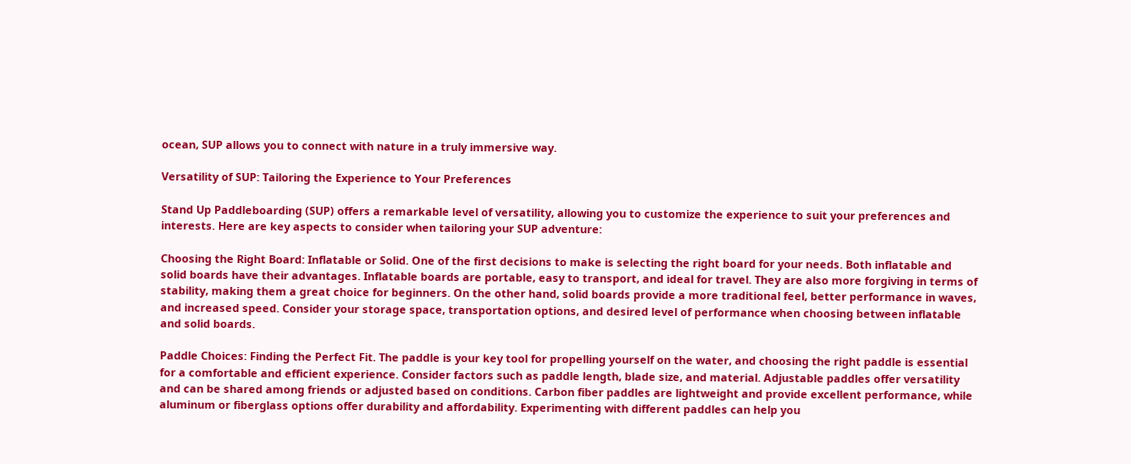ocean, SUP allows you to connect with nature in a truly immersive way.

Versatility of SUP: Tailoring the Experience to Your Preferences

Stand Up Paddleboarding (SUP) offers a remarkable level of versatility, allowing you to customize the experience to suit your preferences and interests. Here are key aspects to consider when tailoring your SUP adventure:

Choosing the Right Board: Inflatable or Solid. One of the first decisions to make is selecting the right board for your needs. Both inflatable and solid boards have their advantages. Inflatable boards are portable, easy to transport, and ideal for travel. They are also more forgiving in terms of stability, making them a great choice for beginners. On the other hand, solid boards provide a more traditional feel, better performance in waves, and increased speed. Consider your storage space, transportation options, and desired level of performance when choosing between inflatable and solid boards.

Paddle Choices: Finding the Perfect Fit. The paddle is your key tool for propelling yourself on the water, and choosing the right paddle is essential for a comfortable and efficient experience. Consider factors such as paddle length, blade size, and material. Adjustable paddles offer versatility and can be shared among friends or adjusted based on conditions. Carbon fiber paddles are lightweight and provide excellent performance, while aluminum or fiberglass options offer durability and affordability. Experimenting with different paddles can help you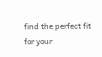find the perfect fit for your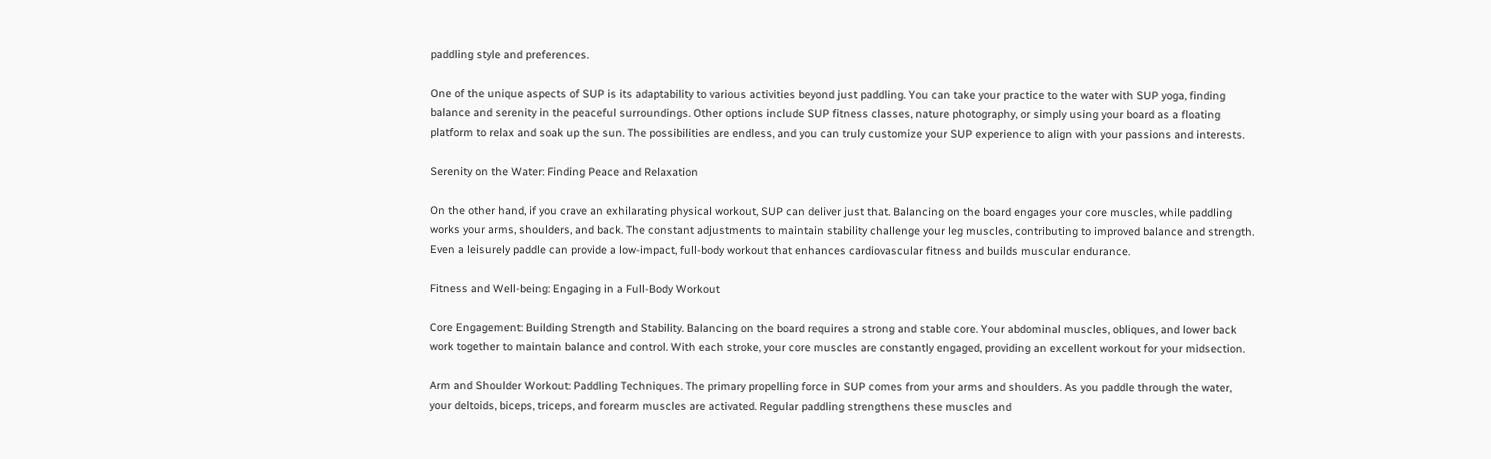paddling style and preferences.

One of the unique aspects of SUP is its adaptability to various activities beyond just paddling. You can take your practice to the water with SUP yoga, finding balance and serenity in the peaceful surroundings. Other options include SUP fitness classes, nature photography, or simply using your board as a floating platform to relax and soak up the sun. The possibilities are endless, and you can truly customize your SUP experience to align with your passions and interests.

Serenity on the Water: Finding Peace and Relaxation

On the other hand, if you crave an exhilarating physical workout, SUP can deliver just that. Balancing on the board engages your core muscles, while paddling works your arms, shoulders, and back. The constant adjustments to maintain stability challenge your leg muscles, contributing to improved balance and strength. Even a leisurely paddle can provide a low-impact, full-body workout that enhances cardiovascular fitness and builds muscular endurance.

Fitness and Well-being: Engaging in a Full-Body Workout

Core Engagement: Building Strength and Stability. Balancing on the board requires a strong and stable core. Your abdominal muscles, obliques, and lower back work together to maintain balance and control. With each stroke, your core muscles are constantly engaged, providing an excellent workout for your midsection.

Arm and Shoulder Workout: Paddling Techniques. The primary propelling force in SUP comes from your arms and shoulders. As you paddle through the water, your deltoids, biceps, triceps, and forearm muscles are activated. Regular paddling strengthens these muscles and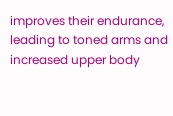improves their endurance, leading to toned arms and increased upper body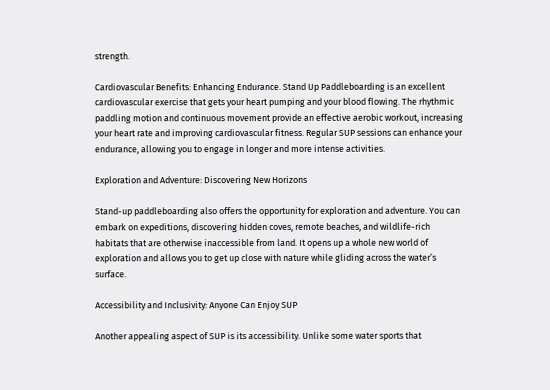strength.

Cardiovascular Benefits: Enhancing Endurance. Stand Up Paddleboarding is an excellent cardiovascular exercise that gets your heart pumping and your blood flowing. The rhythmic paddling motion and continuous movement provide an effective aerobic workout, increasing your heart rate and improving cardiovascular fitness. Regular SUP sessions can enhance your endurance, allowing you to engage in longer and more intense activities.

Exploration and Adventure: Discovering New Horizons

Stand-up paddleboarding also offers the opportunity for exploration and adventure. You can embark on expeditions, discovering hidden coves, remote beaches, and wildlife-rich habitats that are otherwise inaccessible from land. It opens up a whole new world of exploration and allows you to get up close with nature while gliding across the water’s surface.

Accessibility and Inclusivity: Anyone Can Enjoy SUP

Another appealing aspect of SUP is its accessibility. Unlike some water sports that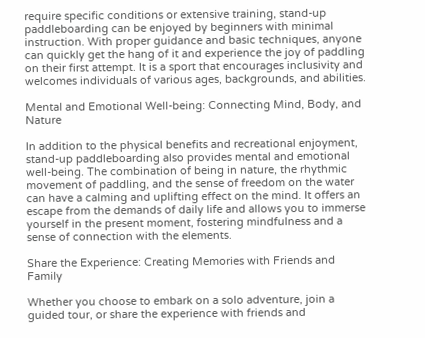require specific conditions or extensive training, stand-up paddleboarding can be enjoyed by beginners with minimal instruction. With proper guidance and basic techniques, anyone can quickly get the hang of it and experience the joy of paddling on their first attempt. It is a sport that encourages inclusivity and welcomes individuals of various ages, backgrounds, and abilities.

Mental and Emotional Well-being: Connecting Mind, Body, and Nature

In addition to the physical benefits and recreational enjoyment, stand-up paddleboarding also provides mental and emotional well-being. The combination of being in nature, the rhythmic movement of paddling, and the sense of freedom on the water can have a calming and uplifting effect on the mind. It offers an escape from the demands of daily life and allows you to immerse yourself in the present moment, fostering mindfulness and a sense of connection with the elements.

Share the Experience: Creating Memories with Friends and Family

Whether you choose to embark on a solo adventure, join a guided tour, or share the experience with friends and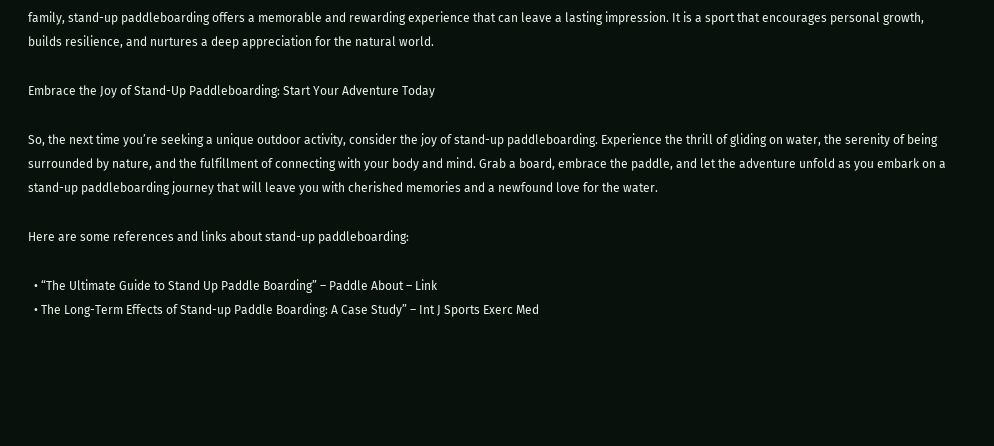family, stand-up paddleboarding offers a memorable and rewarding experience that can leave a lasting impression. It is a sport that encourages personal growth, builds resilience, and nurtures a deep appreciation for the natural world.

Embrace the Joy of Stand-Up Paddleboarding: Start Your Adventure Today

So, the next time you’re seeking a unique outdoor activity, consider the joy of stand-up paddleboarding. Experience the thrill of gliding on water, the serenity of being surrounded by nature, and the fulfillment of connecting with your body and mind. Grab a board, embrace the paddle, and let the adventure unfold as you embark on a stand-up paddleboarding journey that will leave you with cherished memories and a newfound love for the water.

Here are some references and links about stand-up paddleboarding:

  • “The Ultimate Guide to Stand Up Paddle Boarding” – Paddle About – Link
  • The Long-Term Effects of Stand-up Paddle Boarding: A Case Study” – Int J Sports Exerc Med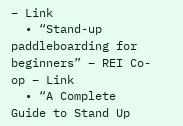– Link
  • “Stand-up paddleboarding for beginners” – REI Co-op – Link
  • “A Complete Guide to Stand Up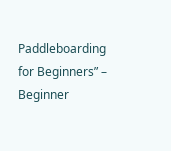Paddleboarding for Beginners” – Beginner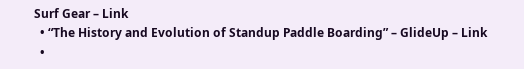Surf Gear – Link
  • “The History and Evolution of Standup Paddle Boarding” – GlideUp – Link
  •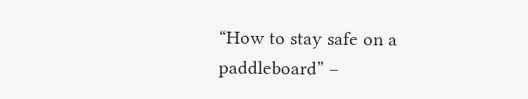“How to stay safe on a paddleboard” –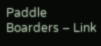Paddle Boarders – Link